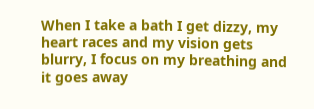When I take a bath I get dizzy, my heart races and my vision gets blurry, I focus on my breathing and it goes away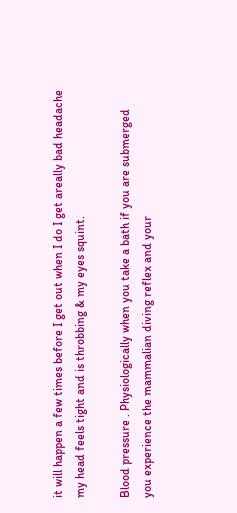it will happen a few times before I get out when I do I get areally bad headache my head feels tight and is throbbing & my eyes squint.

Blood pressure . Physiologically when you take a bath if you are submerged you experience the mammalian diving reflex and your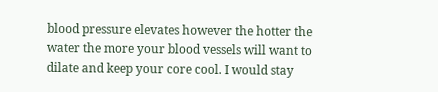blood pressure elevates however the hotter the water the more your blood vessels will want to dilate and keep your core cool. I would stay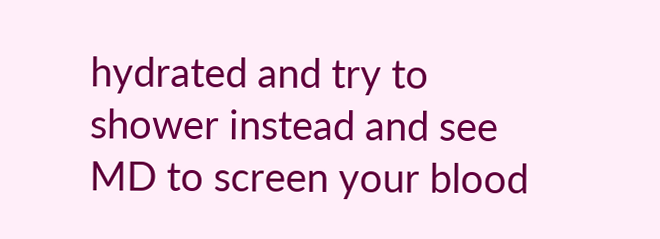hydrated and try to shower instead and see MD to screen your blood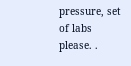pressure, set of labs please. .